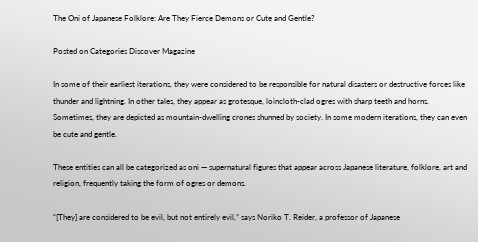The Oni of Japanese Folklore: Are They Fierce Demons or Cute and Gentle?

Posted on Categories Discover Magazine

In some of their earliest iterations, they were considered to be responsible for natural disasters or destructive forces like thunder and lightning. In other tales, they appear as grotesque, loincloth-clad ogres with sharp teeth and horns. Sometimes, they are depicted as mountain-dwelling crones shunned by society. In some modern iterations, they can even be cute and gentle.

These entities can all be categorized as oni — supernatural figures that appear across Japanese literature, folklore, art and religion, frequently taking the form of ogres or demons.

“[They] are considered to be evil, but not entirely evil,” says Noriko T. Reider, a professor of Japanese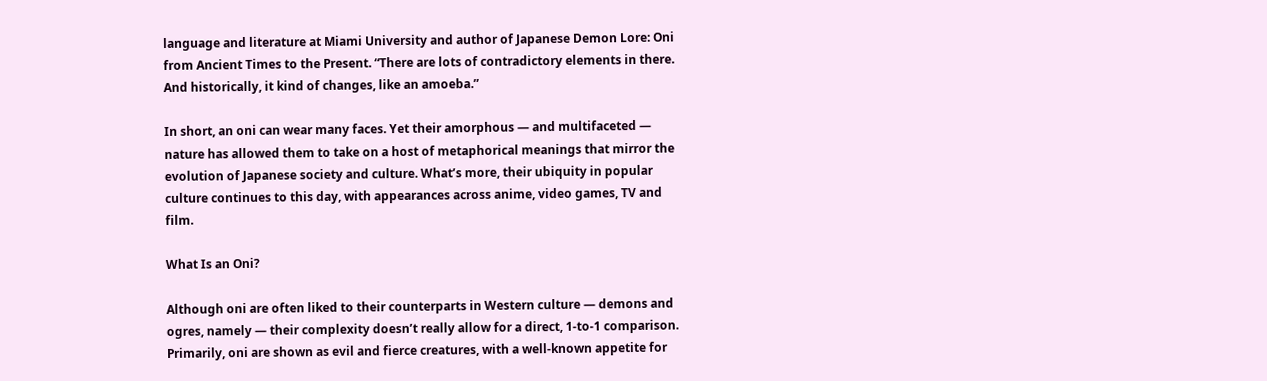language and literature at Miami University and author of Japanese Demon Lore: Oni from Ancient Times to the Present. “There are lots of contradictory elements in there. And historically, it kind of changes, like an amoeba.”

In short, an oni can wear many faces. Yet their amorphous — and multifaceted — nature has allowed them to take on a host of metaphorical meanings that mirror the evolution of Japanese society and culture. What’s more, their ubiquity in popular culture continues to this day, with appearances across anime, video games, TV and film.

What Is an Oni?

Although oni are often liked to their counterparts in Western culture — demons and ogres, namely — their complexity doesn’t really allow for a direct, 1-to-1 comparison. Primarily, oni are shown as evil and fierce creatures, with a well-known appetite for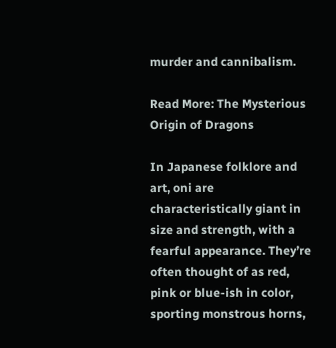murder and cannibalism.

Read More: The Mysterious Origin of Dragons

In Japanese folklore and art, oni are characteristically giant in size and strength, with a fearful appearance. They’re often thought of as red, pink or blue-ish in color, sporting monstrous horns,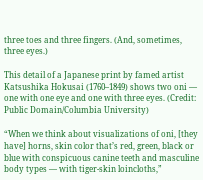three toes and three fingers. (And, sometimes, three eyes.)

This detail of a Japanese print by famed artist Katsushika Hokusai (1760–1849) shows two oni — one with one eye and one with three eyes. (Credit: Public Domain/Columbia University)

“When we think about visualizations of oni, [they have] horns, skin color that’s red, green, black or blue with conspicuous canine teeth and masculine body types — with tiger-skin loincloths,”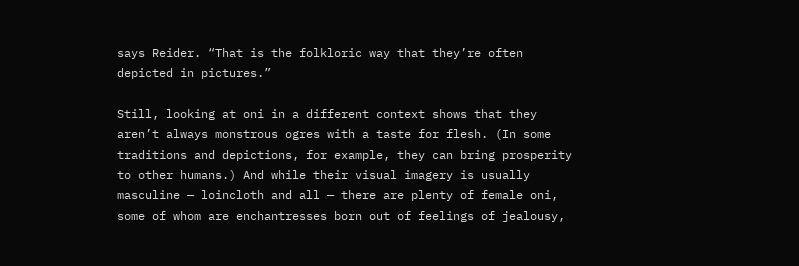says Reider. “That is the folkloric way that they’re often depicted in pictures.”

Still, looking at oni in a different context shows that they aren’t always monstrous ogres with a taste for flesh. (In some traditions and depictions, for example, they can bring prosperity to other humans.) And while their visual imagery is usually masculine — loincloth and all — there are plenty of female oni, some of whom are enchantresses born out of feelings of jealousy,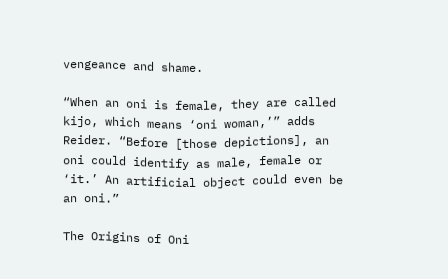vengeance and shame.

“When an oni is female, they are called kijo, which means ‘oni woman,’” adds Reider. “Before [those depictions], an oni could identify as male, female or ‘it.’ An artificial object could even be an oni.”

The Origins of Oni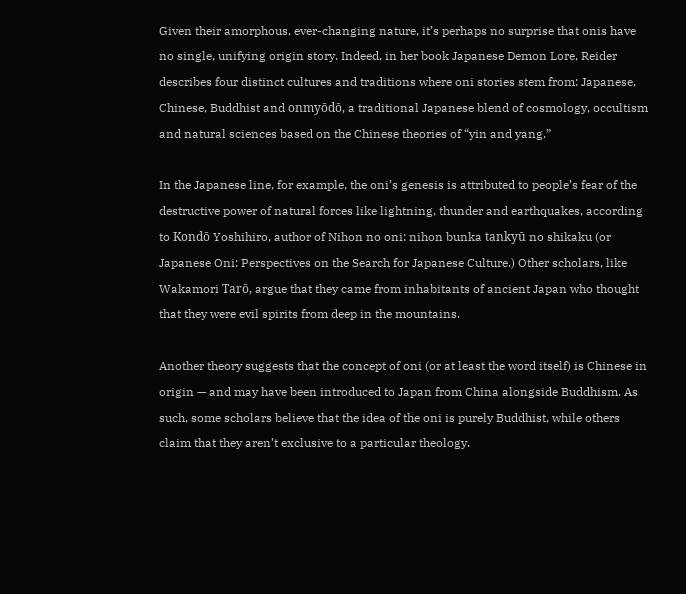Given their amorphous, ever-changing nature, it’s perhaps no surprise that onis have no single, unifying origin story. Indeed, in her book Japanese Demon Lore, Reider describes four distinct cultures and traditions where oni stories stem from: Japanese, Chinese, Buddhist and onmyōdō, a traditional Japanese blend of cosmology, occultism and natural sciences based on the Chinese theories of “yin and yang.”

In the Japanese line, for example, the oni’s genesis is attributed to people’s fear of the destructive power of natural forces like lightning, thunder and earthquakes, according to Kondō Yoshihiro, author of Nihon no oni: nihon bunka tankyū no shikaku (or Japanese Oni: Perspectives on the Search for Japanese Culture.) Other scholars, like Wakamori Tarō, argue that they came from inhabitants of ancient Japan who thought that they were evil spirits from deep in the mountains.

Another theory suggests that the concept of oni (or at least the word itself) is Chinese in origin — and may have been introduced to Japan from China alongside Buddhism. As such, some scholars believe that the idea of the oni is purely Buddhist, while others claim that they aren’t exclusive to a particular theology.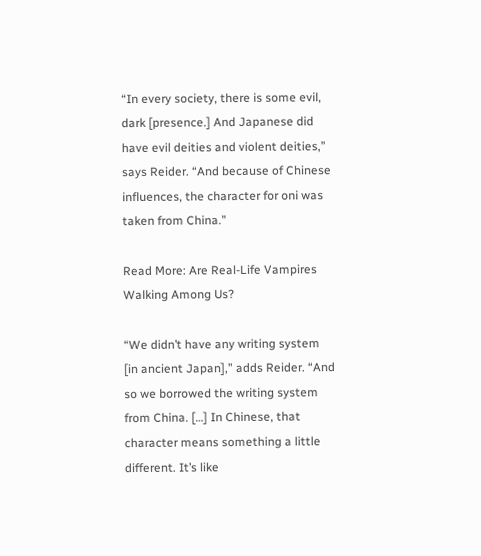“In every society, there is some evil, dark [presence.] And Japanese did have evil deities and violent deities,” says Reider. “And because of Chinese influences, the character for oni was taken from China.”

Read More: Are Real-Life Vampires Walking Among Us?

“We didn’t have any writing system [in ancient Japan],” adds Reider. “And so we borrowed the writing system from China. […] In Chinese, that character means something a little different. It’s like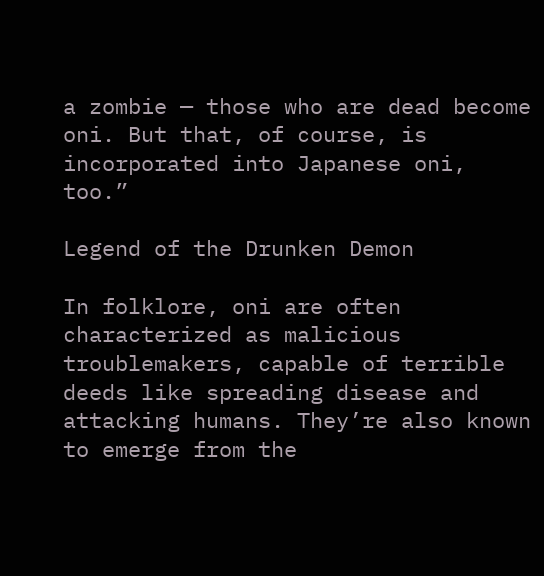a zombie — those who are dead become oni. But that, of course, is incorporated into Japanese oni, too.”

Legend of the Drunken Demon

In folklore, oni are often characterized as malicious troublemakers, capable of terrible deeds like spreading disease and attacking humans. They’re also known to emerge from the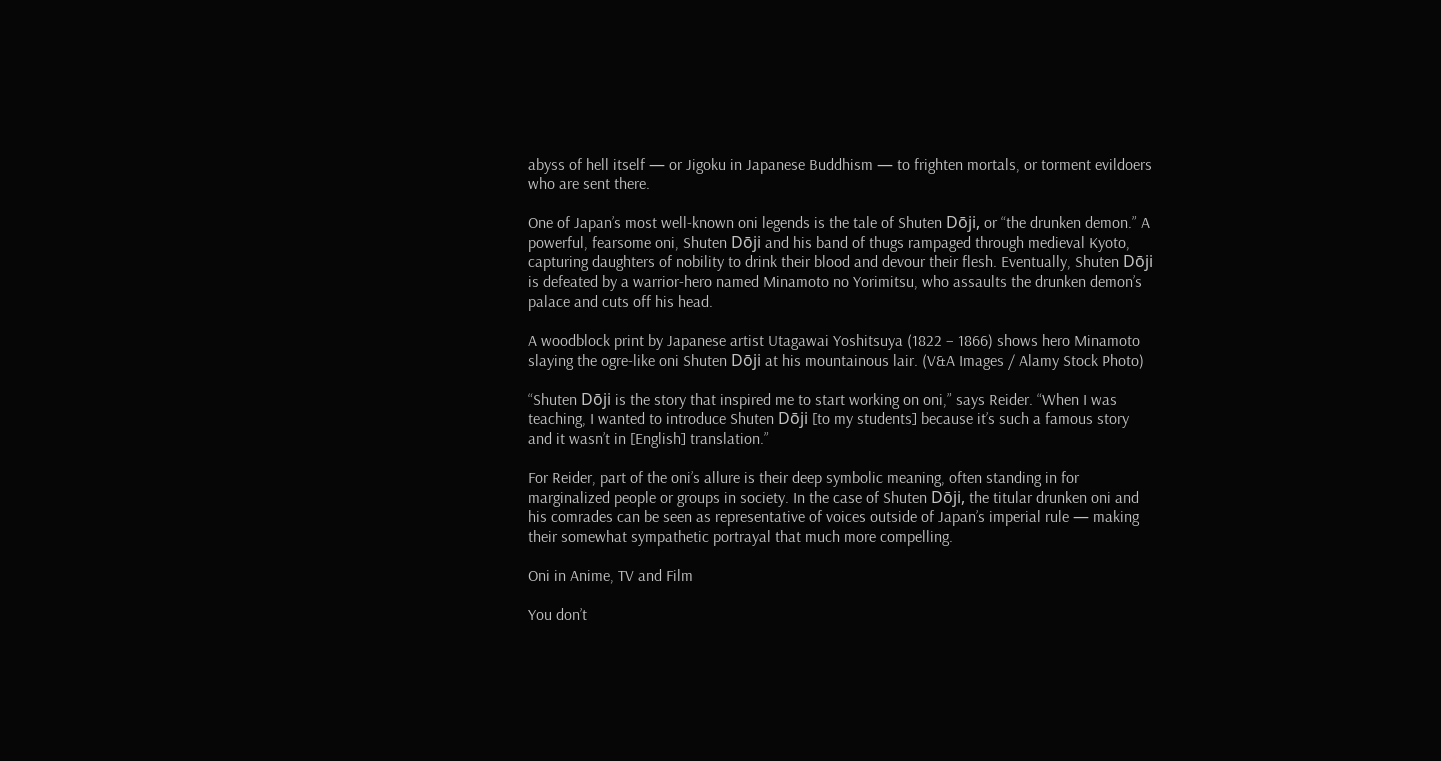abyss of hell itself — or Jigoku in Japanese Buddhism — to frighten mortals, or torment evildoers who are sent there.

One of Japan’s most well-known oni legends is the tale of Shuten Dōji, or “the drunken demon.” A powerful, fearsome oni, Shuten Dōji and his band of thugs rampaged through medieval Kyoto, capturing daughters of nobility to drink their blood and devour their flesh. Eventually, Shuten Dōji is defeated by a warrior-hero named Minamoto no Yorimitsu, who assaults the drunken demon’s palace and cuts off his head.

A woodblock print by Japanese artist Utagawai Yoshitsuya (1822 – 1866) shows hero Minamoto slaying the ogre-like oni Shuten Dōji at his mountainous lair. (V&A Images / Alamy Stock Photo)

“Shuten Dōji is the story that inspired me to start working on oni,” says Reider. “When I was teaching, I wanted to introduce Shuten Dōji [to my students] because it’s such a famous story and it wasn’t in [English] translation.”

For Reider, part of the oni’s allure is their deep symbolic meaning, often standing in for marginalized people or groups in society. In the case of Shuten Dōji, the titular drunken oni and his comrades can be seen as representative of voices outside of Japan’s imperial rule — making their somewhat sympathetic portrayal that much more compelling.

Oni in Anime, TV and Film

You don’t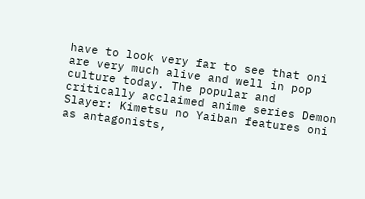have to look very far to see that oni are very much alive and well in pop culture today. The popular and critically acclaimed anime series Demon Slayer: Kimetsu no Yaiban features oni as antagonists,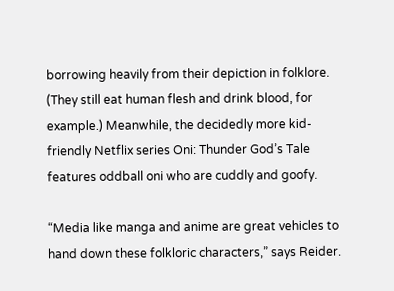borrowing heavily from their depiction in folklore. (They still eat human flesh and drink blood, for example.) Meanwhile, the decidedly more kid-friendly Netflix series Oni: Thunder God’s Tale features oddball oni who are cuddly and goofy.

“Media like manga and anime are great vehicles to hand down these folkloric characters,” says Reider.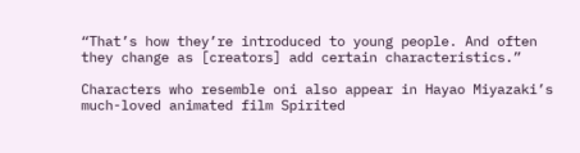“That’s how they’re introduced to young people. And often they change as [creators] add certain characteristics.”

Characters who resemble oni also appear in Hayao Miyazaki’s much-loved animated film Spirited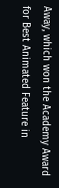Away, which won the Academy Award for Best Animated Feature in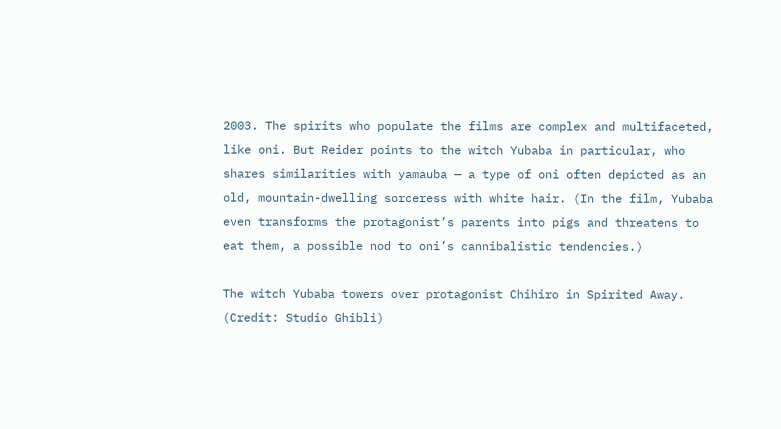2003. The spirits who populate the films are complex and multifaceted, like oni. But Reider points to the witch Yubaba in particular, who shares similarities with yamauba — a type of oni often depicted as an old, mountain-dwelling sorceress with white hair. (In the film, Yubaba even transforms the protagonist’s parents into pigs and threatens to eat them, a possible nod to oni’s cannibalistic tendencies.)

The witch Yubaba towers over protagonist Chihiro in Spirited Away. (Credit: Studio Ghibli)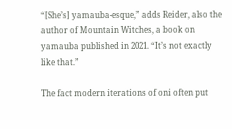“[She’s] yamauba-esque,” adds Reider, also the author of Mountain Witches, a book on yamauba published in 2021. “It’s not exactly like that.”

The fact modern iterations of oni often put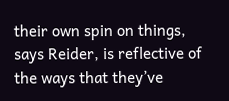their own spin on things, says Reider, is reflective of the ways that they’ve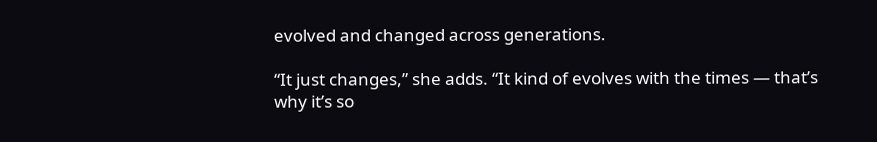evolved and changed across generations.

“It just changes,” she adds. “It kind of evolves with the times — that’s why it’s so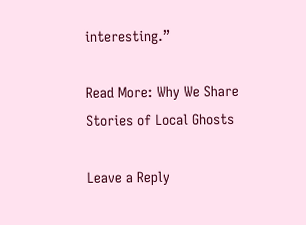interesting.”

Read More: Why We Share Stories of Local Ghosts

Leave a Reply